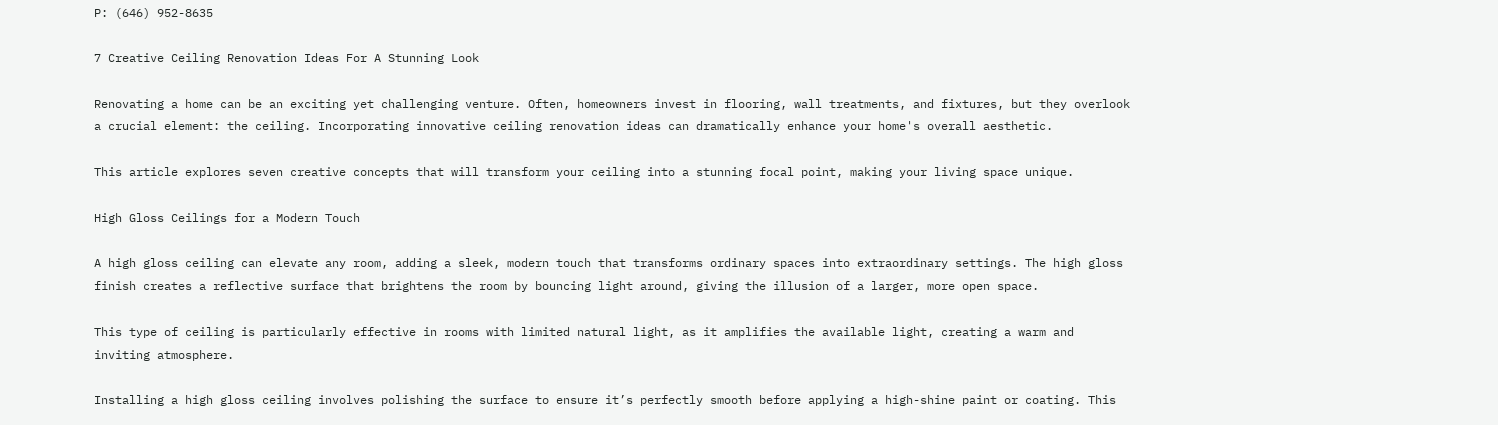P: (646) 952-8635

7 Creative Ceiling Renovation Ideas For A Stunning Look

Renovating a home can be an exciting yet challenging venture. Often, homeowners invest in flooring, wall treatments, and fixtures, but they overlook a crucial element: the ceiling. Incorporating innovative ceiling renovation ideas can dramatically enhance your home's overall aesthetic.

This article explores seven creative concepts that will transform your ceiling into a stunning focal point, making your living space unique.

High Gloss Ceilings for a Modern Touch

A high gloss ceiling can elevate any room, adding a sleek, modern touch that transforms ordinary spaces into extraordinary settings. The high gloss finish creates a reflective surface that brightens the room by bouncing light around, giving the illusion of a larger, more open space.

This type of ceiling is particularly effective in rooms with limited natural light, as it amplifies the available light, creating a warm and inviting atmosphere.

Installing a high gloss ceiling involves polishing the surface to ensure it’s perfectly smooth before applying a high-shine paint or coating. This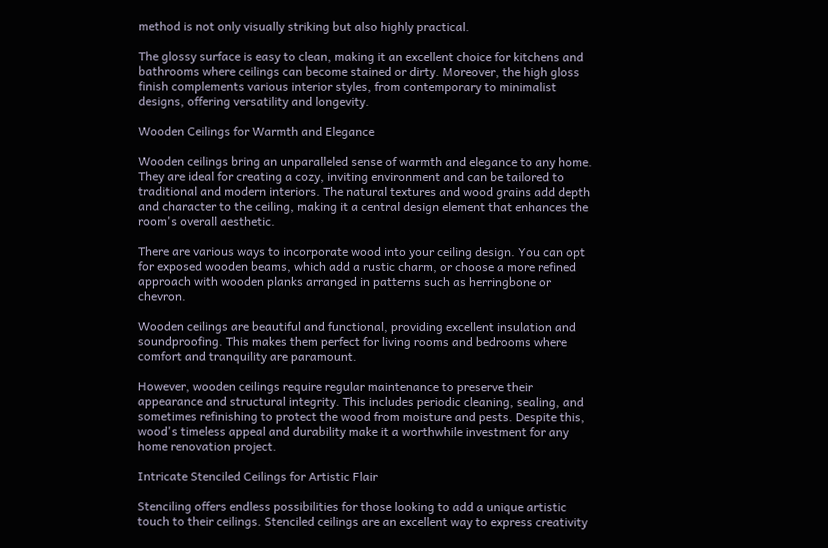method is not only visually striking but also highly practical.

The glossy surface is easy to clean, making it an excellent choice for kitchens and bathrooms where ceilings can become stained or dirty. Moreover, the high gloss finish complements various interior styles, from contemporary to minimalist designs, offering versatility and longevity.

Wooden Ceilings for Warmth and Elegance

Wooden ceilings bring an unparalleled sense of warmth and elegance to any home. They are ideal for creating a cozy, inviting environment and can be tailored to traditional and modern interiors. The natural textures and wood grains add depth and character to the ceiling, making it a central design element that enhances the room's overall aesthetic.

There are various ways to incorporate wood into your ceiling design. You can opt for exposed wooden beams, which add a rustic charm, or choose a more refined approach with wooden planks arranged in patterns such as herringbone or chevron.

Wooden ceilings are beautiful and functional, providing excellent insulation and soundproofing. This makes them perfect for living rooms and bedrooms where comfort and tranquility are paramount.

However, wooden ceilings require regular maintenance to preserve their appearance and structural integrity. This includes periodic cleaning, sealing, and sometimes refinishing to protect the wood from moisture and pests. Despite this, wood's timeless appeal and durability make it a worthwhile investment for any home renovation project.

Intricate Stenciled Ceilings for Artistic Flair

Stenciling offers endless possibilities for those looking to add a unique artistic touch to their ceilings. Stenciled ceilings are an excellent way to express creativity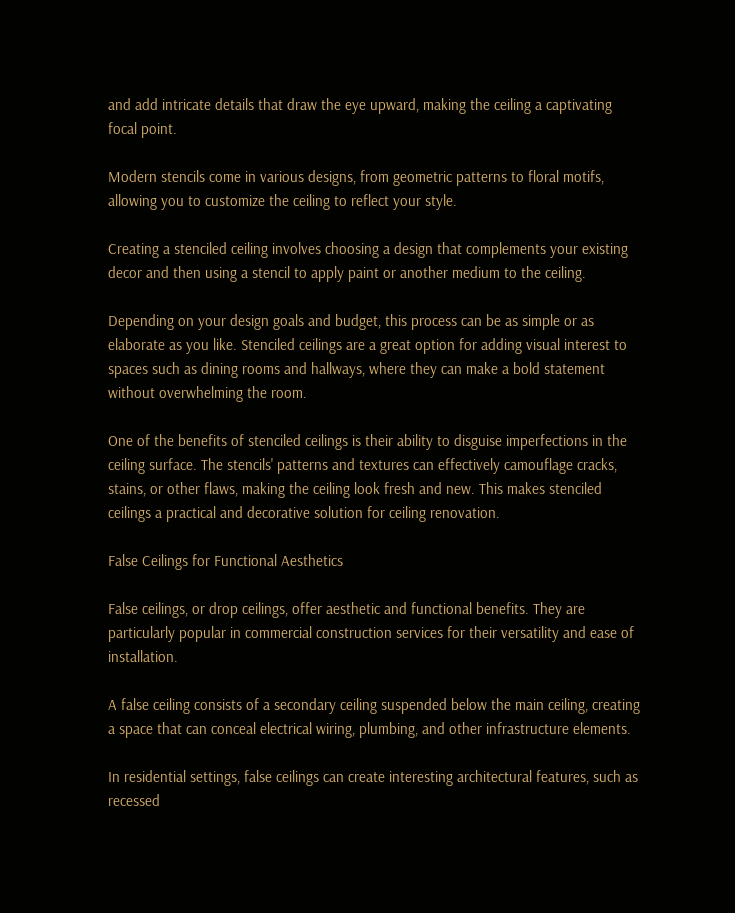and add intricate details that draw the eye upward, making the ceiling a captivating focal point.

Modern stencils come in various designs, from geometric patterns to floral motifs, allowing you to customize the ceiling to reflect your style.

Creating a stenciled ceiling involves choosing a design that complements your existing decor and then using a stencil to apply paint or another medium to the ceiling.

Depending on your design goals and budget, this process can be as simple or as elaborate as you like. Stenciled ceilings are a great option for adding visual interest to spaces such as dining rooms and hallways, where they can make a bold statement without overwhelming the room.

One of the benefits of stenciled ceilings is their ability to disguise imperfections in the ceiling surface. The stencils' patterns and textures can effectively camouflage cracks, stains, or other flaws, making the ceiling look fresh and new. This makes stenciled ceilings a practical and decorative solution for ceiling renovation.

False Ceilings for Functional Aesthetics

False ceilings, or drop ceilings, offer aesthetic and functional benefits. They are particularly popular in commercial construction services for their versatility and ease of installation.

A false ceiling consists of a secondary ceiling suspended below the main ceiling, creating a space that can conceal electrical wiring, plumbing, and other infrastructure elements.

In residential settings, false ceilings can create interesting architectural features, such as recessed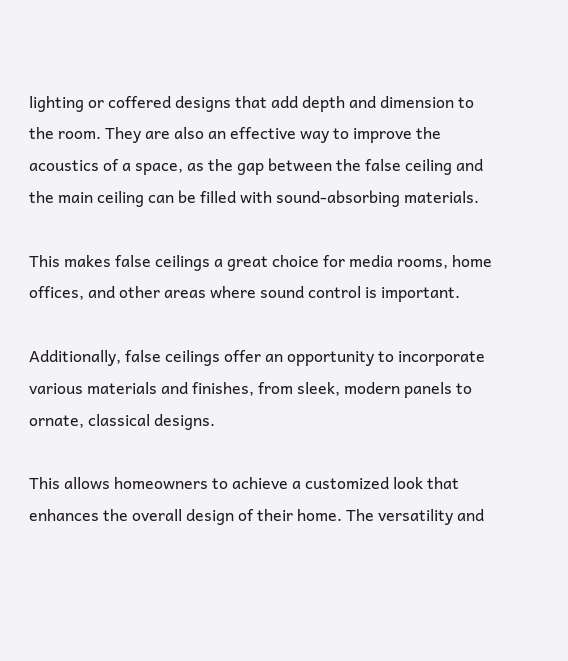lighting or coffered designs that add depth and dimension to the room. They are also an effective way to improve the acoustics of a space, as the gap between the false ceiling and the main ceiling can be filled with sound-absorbing materials.

This makes false ceilings a great choice for media rooms, home offices, and other areas where sound control is important.

Additionally, false ceilings offer an opportunity to incorporate various materials and finishes, from sleek, modern panels to ornate, classical designs.

This allows homeowners to achieve a customized look that enhances the overall design of their home. The versatility and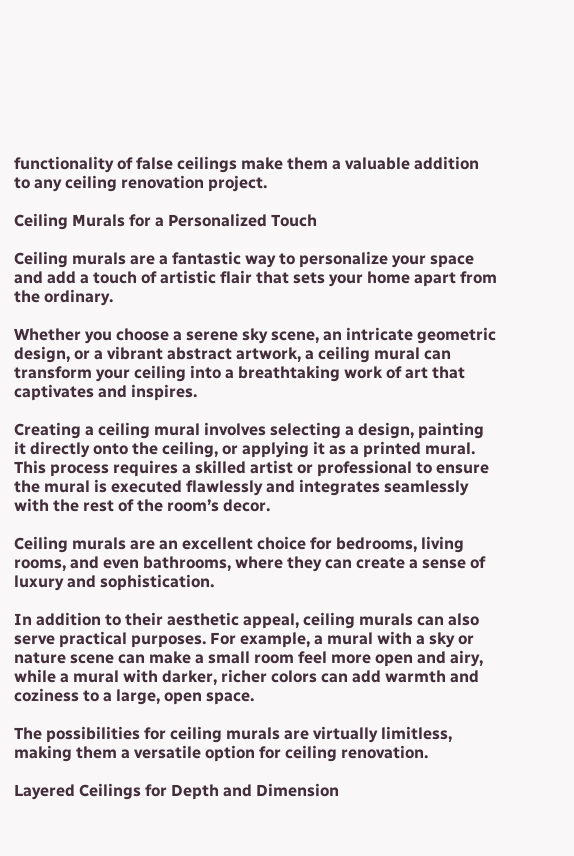functionality of false ceilings make them a valuable addition to any ceiling renovation project.

Ceiling Murals for a Personalized Touch

Ceiling murals are a fantastic way to personalize your space and add a touch of artistic flair that sets your home apart from the ordinary.

Whether you choose a serene sky scene, an intricate geometric design, or a vibrant abstract artwork, a ceiling mural can transform your ceiling into a breathtaking work of art that captivates and inspires.

Creating a ceiling mural involves selecting a design, painting it directly onto the ceiling, or applying it as a printed mural. This process requires a skilled artist or professional to ensure the mural is executed flawlessly and integrates seamlessly with the rest of the room’s decor.

Ceiling murals are an excellent choice for bedrooms, living rooms, and even bathrooms, where they can create a sense of luxury and sophistication.

In addition to their aesthetic appeal, ceiling murals can also serve practical purposes. For example, a mural with a sky or nature scene can make a small room feel more open and airy, while a mural with darker, richer colors can add warmth and coziness to a large, open space.

The possibilities for ceiling murals are virtually limitless, making them a versatile option for ceiling renovation.

Layered Ceilings for Depth and Dimension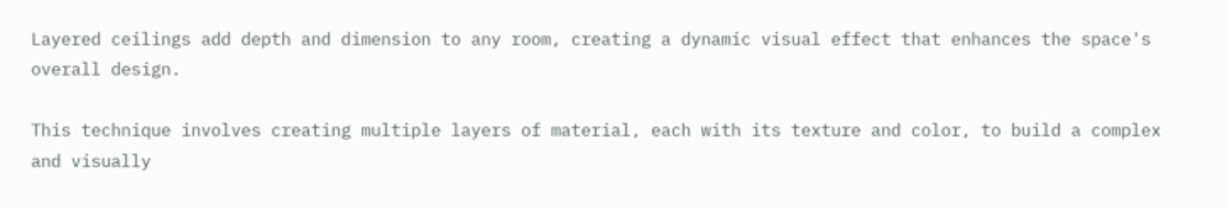Layered ceilings add depth and dimension to any room, creating a dynamic visual effect that enhances the space's overall design.

This technique involves creating multiple layers of material, each with its texture and color, to build a complex and visually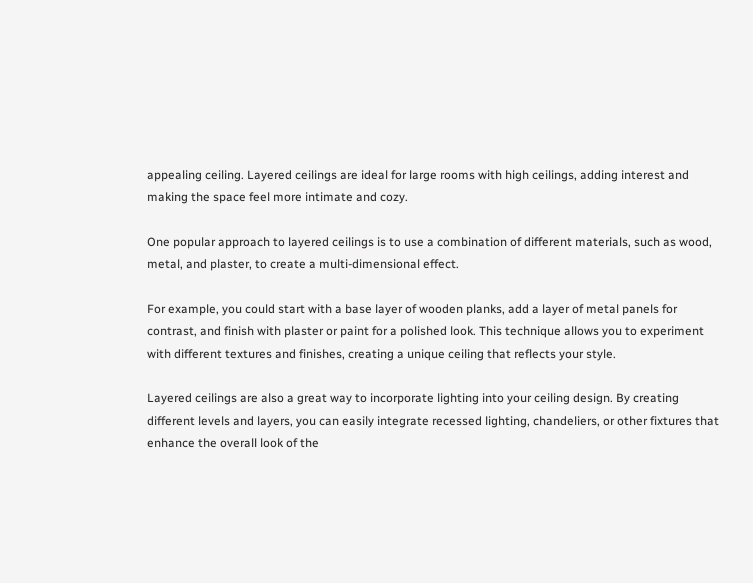appealing ceiling. Layered ceilings are ideal for large rooms with high ceilings, adding interest and making the space feel more intimate and cozy.

One popular approach to layered ceilings is to use a combination of different materials, such as wood, metal, and plaster, to create a multi-dimensional effect.

For example, you could start with a base layer of wooden planks, add a layer of metal panels for contrast, and finish with plaster or paint for a polished look. This technique allows you to experiment with different textures and finishes, creating a unique ceiling that reflects your style.

Layered ceilings are also a great way to incorporate lighting into your ceiling design. By creating different levels and layers, you can easily integrate recessed lighting, chandeliers, or other fixtures that enhance the overall look of the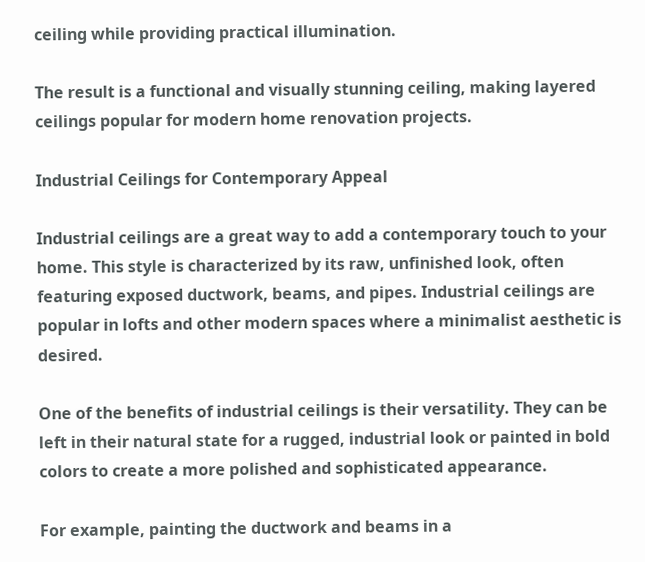ceiling while providing practical illumination.

The result is a functional and visually stunning ceiling, making layered ceilings popular for modern home renovation projects.

Industrial Ceilings for Contemporary Appeal

Industrial ceilings are a great way to add a contemporary touch to your home. This style is characterized by its raw, unfinished look, often featuring exposed ductwork, beams, and pipes. Industrial ceilings are popular in lofts and other modern spaces where a minimalist aesthetic is desired.

One of the benefits of industrial ceilings is their versatility. They can be left in their natural state for a rugged, industrial look or painted in bold colors to create a more polished and sophisticated appearance.

For example, painting the ductwork and beams in a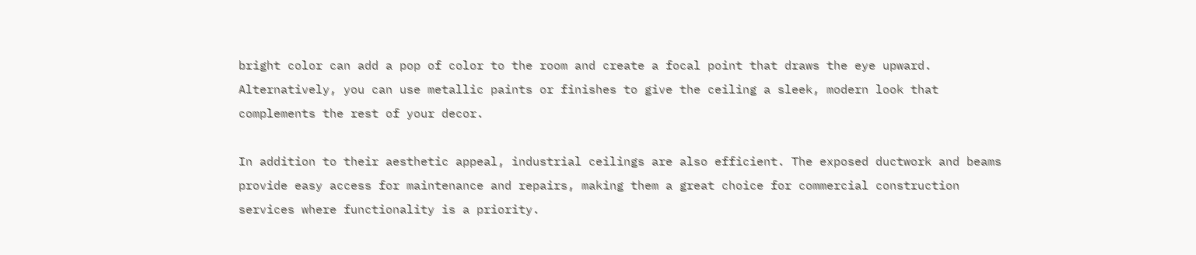bright color can add a pop of color to the room and create a focal point that draws the eye upward. Alternatively, you can use metallic paints or finishes to give the ceiling a sleek, modern look that complements the rest of your decor.

In addition to their aesthetic appeal, industrial ceilings are also efficient. The exposed ductwork and beams provide easy access for maintenance and repairs, making them a great choice for commercial construction services where functionality is a priority.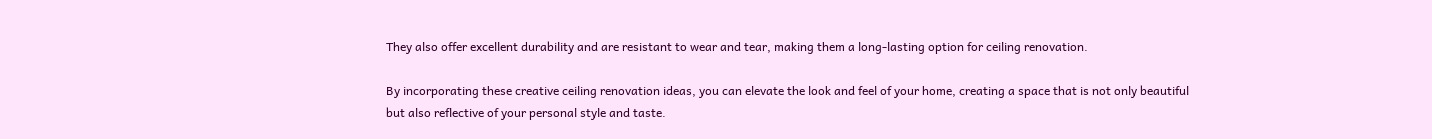They also offer excellent durability and are resistant to wear and tear, making them a long-lasting option for ceiling renovation.

By incorporating these creative ceiling renovation ideas, you can elevate the look and feel of your home, creating a space that is not only beautiful but also reflective of your personal style and taste.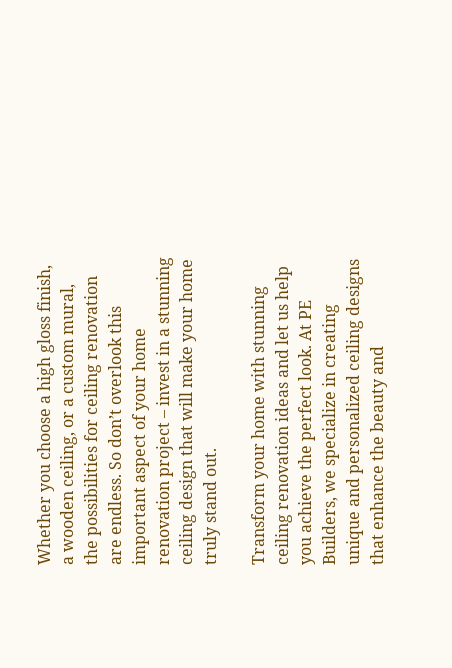Whether you choose a high gloss finish, a wooden ceiling, or a custom mural, the possibilities for ceiling renovation are endless. So don’t overlook this important aspect of your home renovation project – invest in a stunning ceiling design that will make your home truly stand out.

Transform your home with stunning ceiling renovation ideas and let us help you achieve the perfect look. At PE Builders, we specialize in creating unique and personalized ceiling designs that enhance the beauty and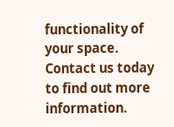functionality of your space. Contact us today to find out more information.